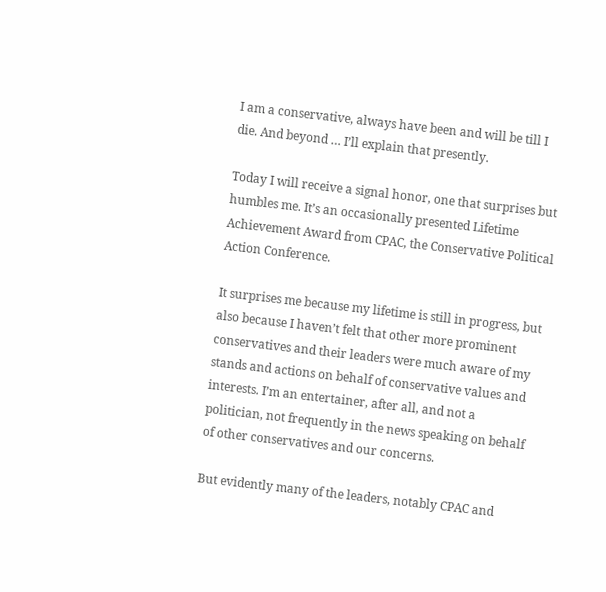I am a conservative, always have been and will be till I die. And beyond … I’ll explain that presently.

Today I will receive a signal honor, one that surprises but humbles me. It’s an occasionally presented Lifetime Achievement Award from CPAC, the Conservative Political Action Conference.

It surprises me because my lifetime is still in progress, but also because I haven’t felt that other more prominent conservatives and their leaders were much aware of my stands and actions on behalf of conservative values and interests. I’m an entertainer, after all, and not a politician, not frequently in the news speaking on behalf of other conservatives and our concerns.

But evidently many of the leaders, notably CPAC and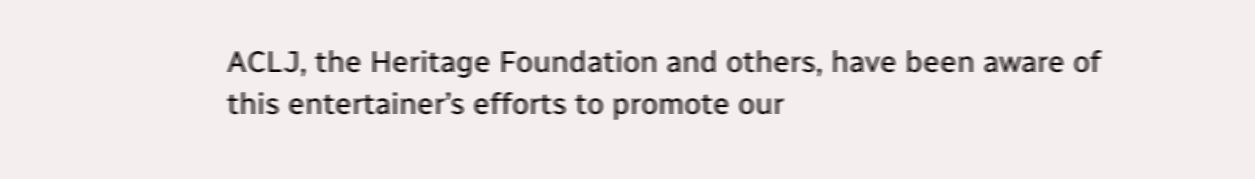ACLJ, the Heritage Foundation and others, have been aware of this entertainer’s efforts to promote our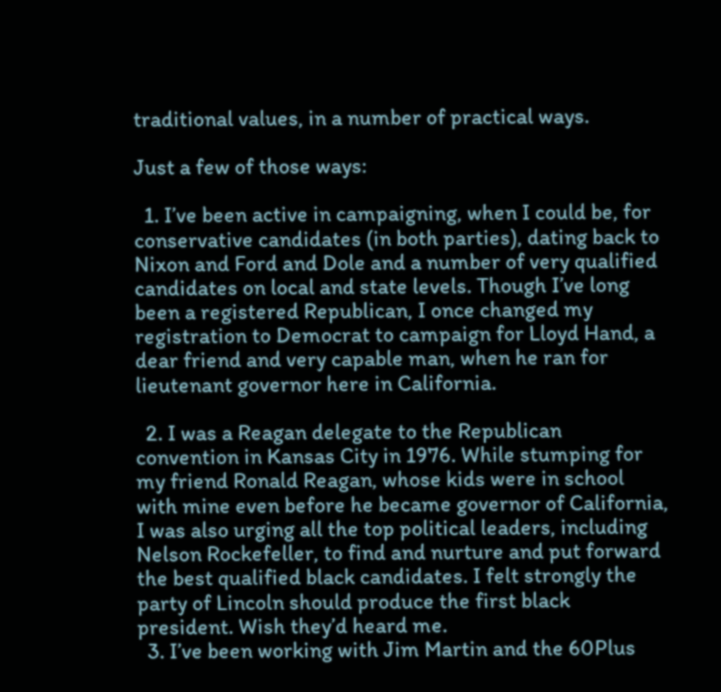traditional values, in a number of practical ways.

Just a few of those ways:

  1. I’ve been active in campaigning, when I could be, for conservative candidates (in both parties), dating back to Nixon and Ford and Dole and a number of very qualified candidates on local and state levels. Though I’ve long been a registered Republican, I once changed my registration to Democrat to campaign for Lloyd Hand, a dear friend and very capable man, when he ran for lieutenant governor here in California.

  2. I was a Reagan delegate to the Republican convention in Kansas City in 1976. While stumping for my friend Ronald Reagan, whose kids were in school with mine even before he became governor of California, I was also urging all the top political leaders, including Nelson Rockefeller, to find and nurture and put forward the best qualified black candidates. I felt strongly the party of Lincoln should produce the first black president. Wish they’d heard me.
  3. I’ve been working with Jim Martin and the 60Plus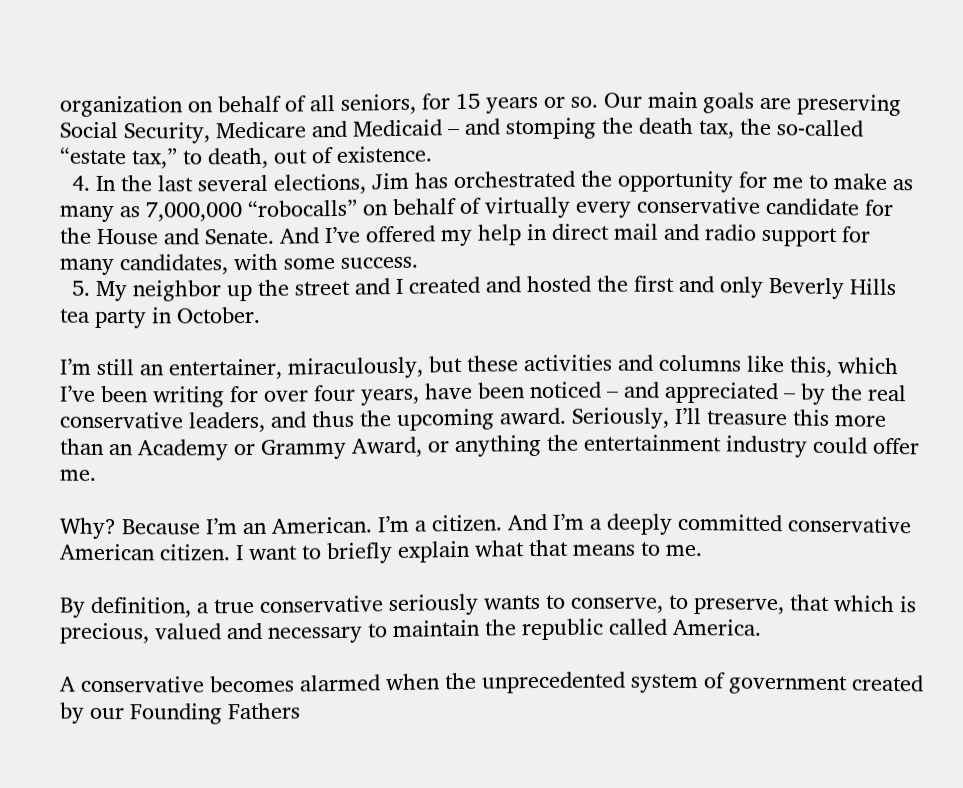organization on behalf of all seniors, for 15 years or so. Our main goals are preserving Social Security, Medicare and Medicaid – and stomping the death tax, the so-called “estate tax,” to death, out of existence.
  4. In the last several elections, Jim has orchestrated the opportunity for me to make as many as 7,000,000 “robocalls” on behalf of virtually every conservative candidate for the House and Senate. And I’ve offered my help in direct mail and radio support for many candidates, with some success.
  5. My neighbor up the street and I created and hosted the first and only Beverly Hills tea party in October.

I’m still an entertainer, miraculously, but these activities and columns like this, which I’ve been writing for over four years, have been noticed – and appreciated – by the real conservative leaders, and thus the upcoming award. Seriously, I’ll treasure this more than an Academy or Grammy Award, or anything the entertainment industry could offer me.

Why? Because I’m an American. I’m a citizen. And I’m a deeply committed conservative American citizen. I want to briefly explain what that means to me.

By definition, a true conservative seriously wants to conserve, to preserve, that which is precious, valued and necessary to maintain the republic called America.

A conservative becomes alarmed when the unprecedented system of government created by our Founding Fathers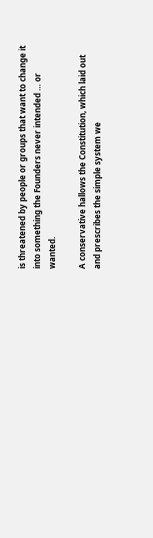is threatened by people or groups that want to change it into something the Founders never intended … or wanted.

A conservative hallows the Constitution, which laid out and prescribes the simple system we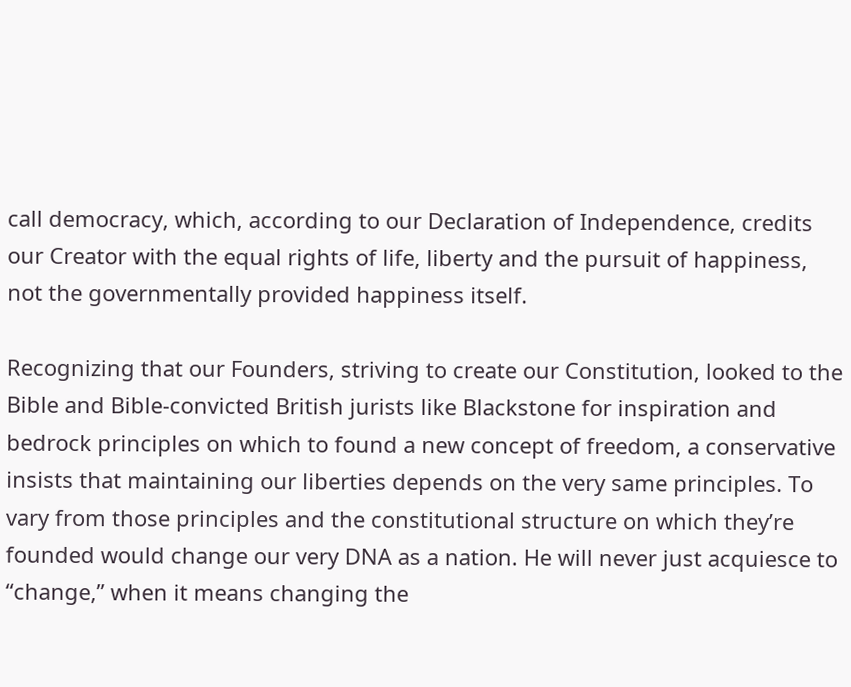call democracy, which, according to our Declaration of Independence, credits our Creator with the equal rights of life, liberty and the pursuit of happiness, not the governmentally provided happiness itself.

Recognizing that our Founders, striving to create our Constitution, looked to the Bible and Bible-convicted British jurists like Blackstone for inspiration and bedrock principles on which to found a new concept of freedom, a conservative insists that maintaining our liberties depends on the very same principles. To vary from those principles and the constitutional structure on which they’re founded would change our very DNA as a nation. He will never just acquiesce to “change,” when it means changing the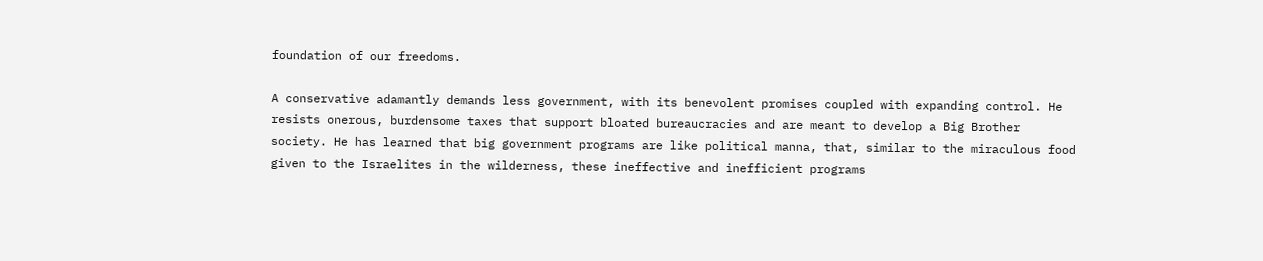foundation of our freedoms.

A conservative adamantly demands less government, with its benevolent promises coupled with expanding control. He resists onerous, burdensome taxes that support bloated bureaucracies and are meant to develop a Big Brother society. He has learned that big government programs are like political manna, that, similar to the miraculous food given to the Israelites in the wilderness, these ineffective and inefficient programs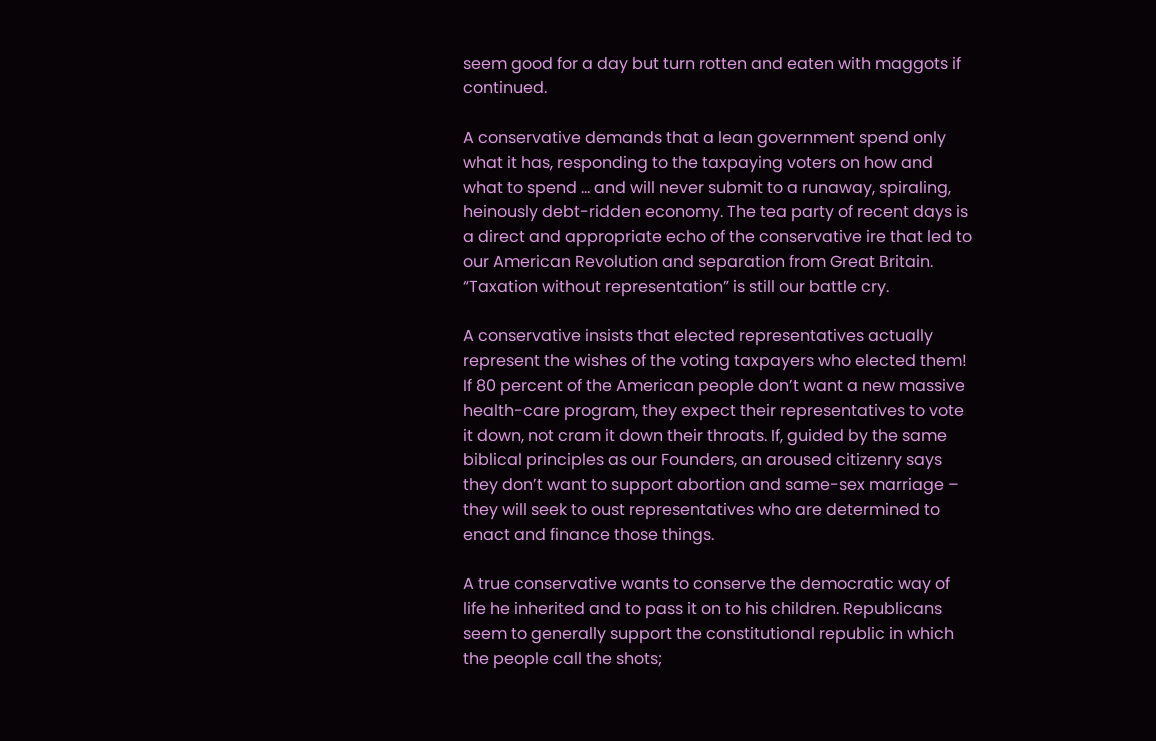seem good for a day but turn rotten and eaten with maggots if continued.

A conservative demands that a lean government spend only what it has, responding to the taxpaying voters on how and what to spend … and will never submit to a runaway, spiraling, heinously debt-ridden economy. The tea party of recent days is a direct and appropriate echo of the conservative ire that led to our American Revolution and separation from Great Britain. “Taxation without representation” is still our battle cry.

A conservative insists that elected representatives actually represent the wishes of the voting taxpayers who elected them! If 80 percent of the American people don’t want a new massive health-care program, they expect their representatives to vote it down, not cram it down their throats. If, guided by the same biblical principles as our Founders, an aroused citizenry says they don’t want to support abortion and same-sex marriage – they will seek to oust representatives who are determined to enact and finance those things.

A true conservative wants to conserve the democratic way of life he inherited and to pass it on to his children. Republicans seem to generally support the constitutional republic in which the people call the shots;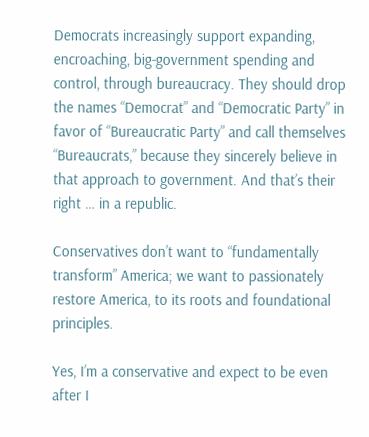Democrats increasingly support expanding, encroaching, big-government spending and control, through bureaucracy. They should drop the names “Democrat” and “Democratic Party” in favor of “Bureaucratic Party” and call themselves “Bureaucrats,” because they sincerely believe in that approach to government. And that’s their right … in a republic.

Conservatives don’t want to “fundamentally transform” America; we want to passionately restore America, to its roots and foundational principles.

Yes, I’m a conservative and expect to be even after I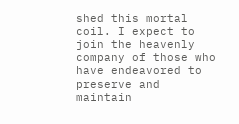shed this mortal coil. I expect to join the heavenly company of those who have endeavored to preserve and maintain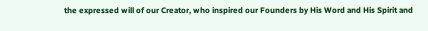the expressed will of our Creator, who inspired our Founders by His Word and His Spirit and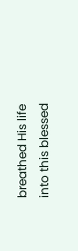breathed His life into this blessed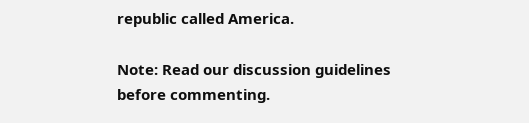republic called America.

Note: Read our discussion guidelines before commenting.